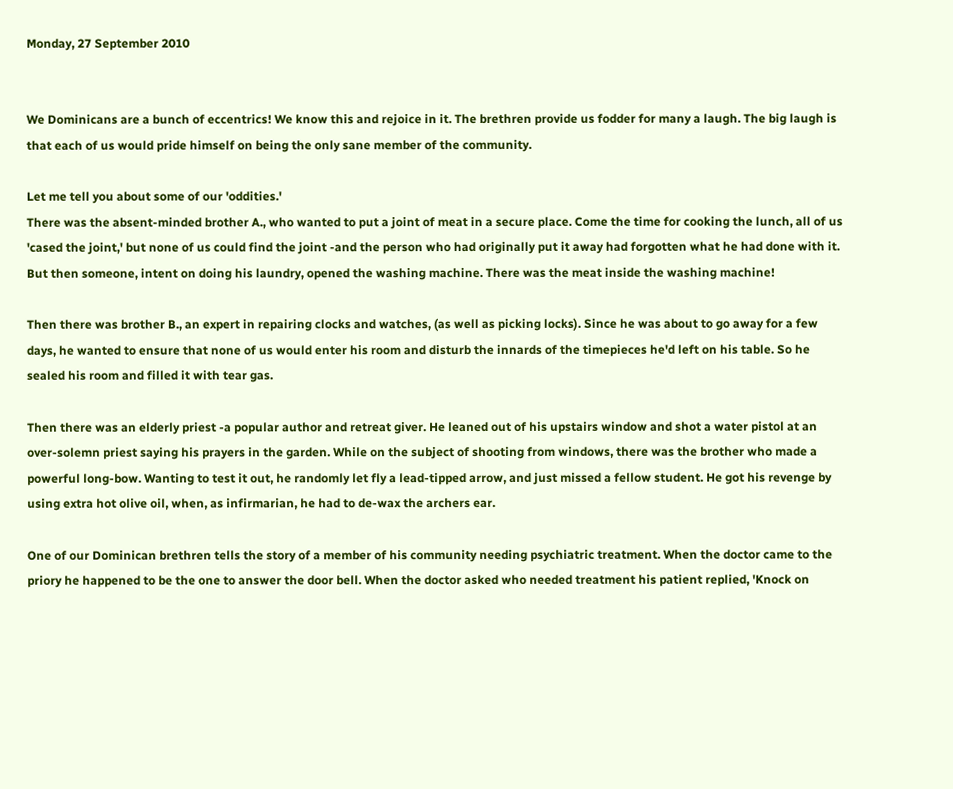Monday, 27 September 2010


We Dominicans are a bunch of eccentrics! We know this and rejoice in it. The brethren provide us fodder for many a laugh. The big laugh is that each of us would pride himself on being the only sane member of the community.

Let me tell you about some of our 'oddities.'
There was the absent-minded brother A., who wanted to put a joint of meat in a secure place. Come the time for cooking the lunch, all of us 'cased the joint,' but none of us could find the joint -and the person who had originally put it away had forgotten what he had done with it. But then someone, intent on doing his laundry, opened the washing machine. There was the meat inside the washing machine!

Then there was brother B., an expert in repairing clocks and watches, (as well as picking locks). Since he was about to go away for a few days, he wanted to ensure that none of us would enter his room and disturb the innards of the timepieces he'd left on his table. So he sealed his room and filled it with tear gas.

Then there was an elderly priest -a popular author and retreat giver. He leaned out of his upstairs window and shot a water pistol at an over-solemn priest saying his prayers in the garden. While on the subject of shooting from windows, there was the brother who made a powerful long-bow. Wanting to test it out, he randomly let fly a lead-tipped arrow, and just missed a fellow student. He got his revenge by using extra hot olive oil, when, as infirmarian, he had to de-wax the archers ear.

One of our Dominican brethren tells the story of a member of his community needing psychiatric treatment. When the doctor came to the priory he happened to be the one to answer the door bell. When the doctor asked who needed treatment his patient replied, 'Knock on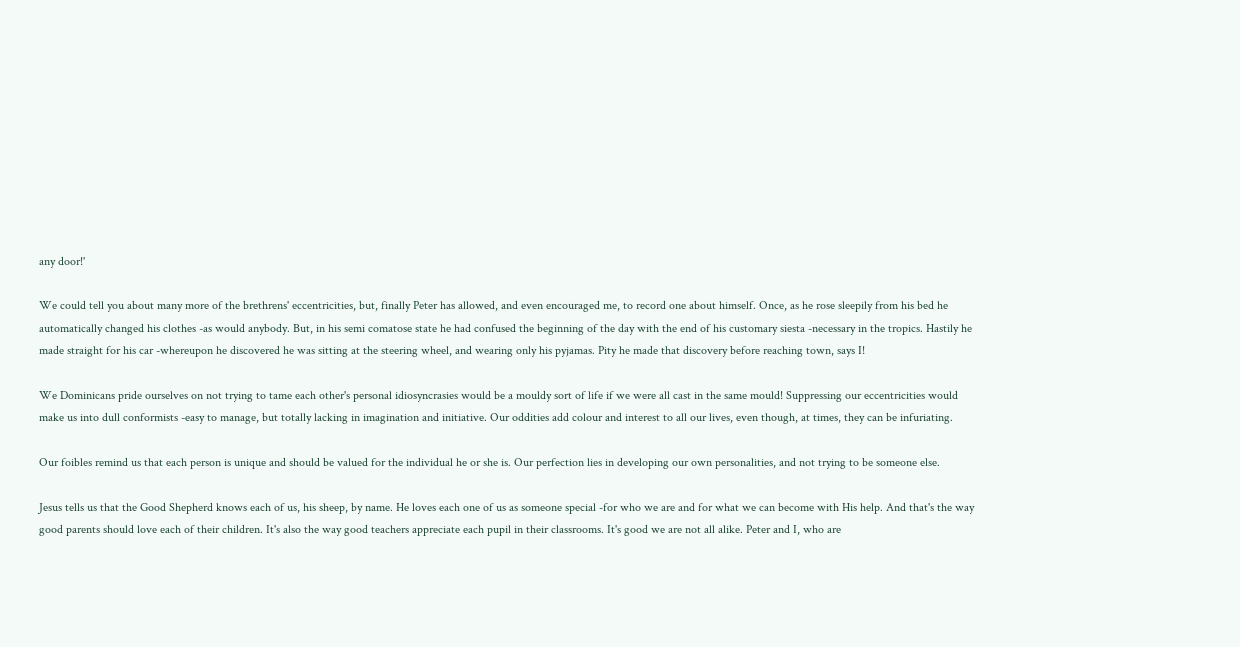any door!'

We could tell you about many more of the brethrens' eccentricities, but, finally Peter has allowed, and even encouraged me, to record one about himself. Once, as he rose sleepily from his bed he automatically changed his clothes -as would anybody. But, in his semi comatose state he had confused the beginning of the day with the end of his customary siesta -necessary in the tropics. Hastily he made straight for his car -whereupon he discovered he was sitting at the steering wheel, and wearing only his pyjamas. Pity he made that discovery before reaching town, says I!

We Dominicans pride ourselves on not trying to tame each other's personal idiosyncrasies would be a mouldy sort of life if we were all cast in the same mould! Suppressing our eccentricities would make us into dull conformists -easy to manage, but totally lacking in imagination and initiative. Our oddities add colour and interest to all our lives, even though, at times, they can be infuriating.

Our foibles remind us that each person is unique and should be valued for the individual he or she is. Our perfection lies in developing our own personalities, and not trying to be someone else.

Jesus tells us that the Good Shepherd knows each of us, his sheep, by name. He loves each one of us as someone special -for who we are and for what we can become with His help. And that's the way good parents should love each of their children. It's also the way good teachers appreciate each pupil in their classrooms. It's good we are not all alike. Peter and I, who are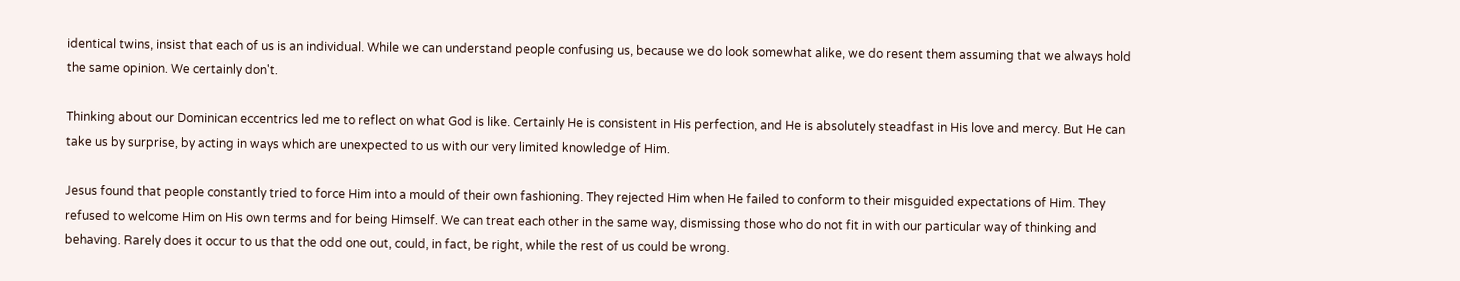identical twins, insist that each of us is an individual. While we can understand people confusing us, because we do look somewhat alike, we do resent them assuming that we always hold the same opinion. We certainly don't.

Thinking about our Dominican eccentrics led me to reflect on what God is like. Certainly He is consistent in His perfection, and He is absolutely steadfast in His love and mercy. But He can take us by surprise, by acting in ways which are unexpected to us with our very limited knowledge of Him.

Jesus found that people constantly tried to force Him into a mould of their own fashioning. They rejected Him when He failed to conform to their misguided expectations of Him. They refused to welcome Him on His own terms and for being Himself. We can treat each other in the same way, dismissing those who do not fit in with our particular way of thinking and behaving. Rarely does it occur to us that the odd one out, could, in fact, be right, while the rest of us could be wrong.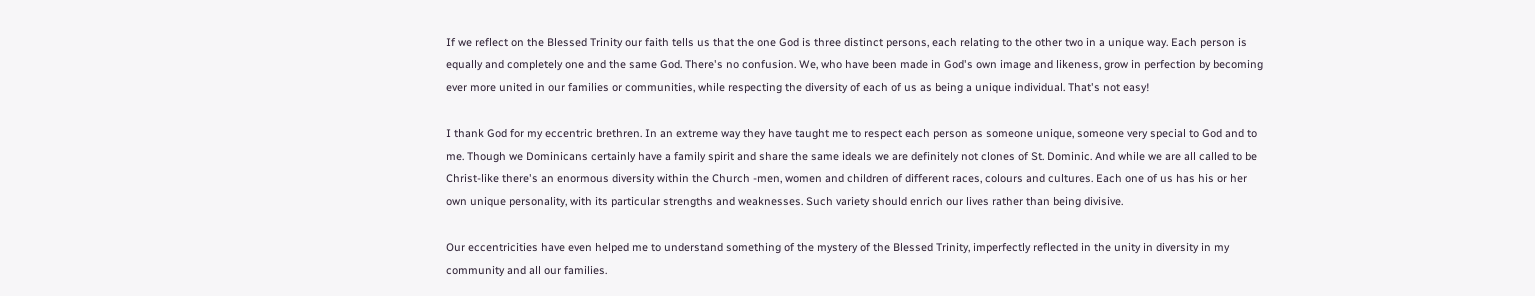If we reflect on the Blessed Trinity our faith tells us that the one God is three distinct persons, each relating to the other two in a unique way. Each person is equally and completely one and the same God. There's no confusion. We, who have been made in God's own image and likeness, grow in perfection by becoming ever more united in our families or communities, while respecting the diversity of each of us as being a unique individual. That's not easy!

I thank God for my eccentric brethren. In an extreme way they have taught me to respect each person as someone unique, someone very special to God and to me. Though we Dominicans certainly have a family spirit and share the same ideals we are definitely not clones of St. Dominic. And while we are all called to be Christ-like there's an enormous diversity within the Church -men, women and children of different races, colours and cultures. Each one of us has his or her own unique personality, with its particular strengths and weaknesses. Such variety should enrich our lives rather than being divisive.

Our eccentricities have even helped me to understand something of the mystery of the Blessed Trinity, imperfectly reflected in the unity in diversity in my community and all our families.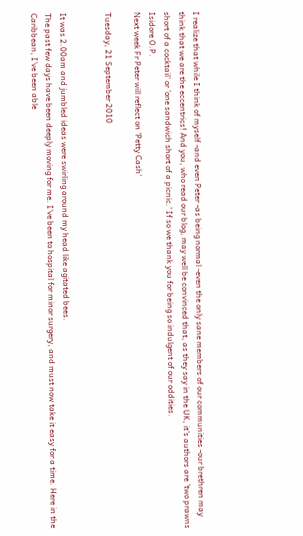I realize that while I think of myself -and even Peter -as being normal -even the only sane members of our communities -our brethren may think that we are the eccentrics! And you, who read our blog, may well be convinced that, as they say in the UK, it's authors are 'two prawns short of a cocktail' or 'one sandwich short of a picnic.' If so we thank you for being so indulgent of our oddities.
Isidore O.P.
Next week Fr Peter will reflect on 'Petty Cash'

Tuesday, 21 September 2010


It was 2.00am and jumbled ideas were swirling around my head like agitated bees.
The past few days have been deeply moving for me. I've been to hospital for minor surgery, and must now take it easy for a time. Here in the Caribbean, I've been able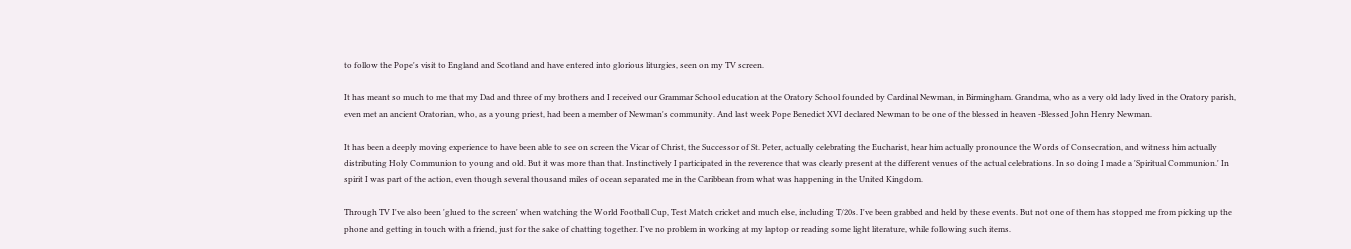to follow the Pope's visit to England and Scotland and have entered into glorious liturgies, seen on my TV screen.

It has meant so much to me that my Dad and three of my brothers and I received our Grammar School education at the Oratory School founded by Cardinal Newman, in Birmingham. Grandma, who as a very old lady lived in the Oratory parish, even met an ancient Oratorian, who, as a young priest, had been a member of Newman's community. And last week Pope Benedict XVI declared Newman to be one of the blessed in heaven -Blessed John Henry Newman.

It has been a deeply moving experience to have been able to see on screen the Vicar of Christ, the Successor of St. Peter, actually celebrating the Eucharist, hear him actually pronounce the Words of Consecration, and witness him actually distributing Holy Communion to young and old. But it was more than that. Instinctively I participated in the reverence that was clearly present at the different venues of the actual celebrations. In so doing I made a 'Spiritual Communion.' In spirit I was part of the action, even though several thousand miles of ocean separated me in the Caribbean from what was happening in the United Kingdom.

Through TV I've also been 'glued to the screen' when watching the World Football Cup, Test Match cricket and much else, including T/20s. I've been grabbed and held by these events. But not one of them has stopped me from picking up the phone and getting in touch with a friend, just for the sake of chatting together. I've no problem in working at my laptop or reading some light literature, while following such items.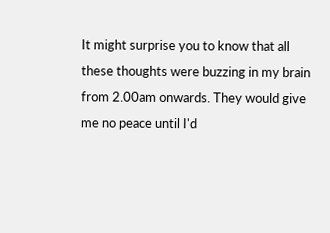It might surprise you to know that all these thoughts were buzzing in my brain from 2.00am onwards. They would give me no peace until I'd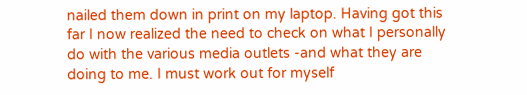nailed them down in print on my laptop. Having got this far I now realized the need to check on what I personally do with the various media outlets -and what they are doing to me. I must work out for myself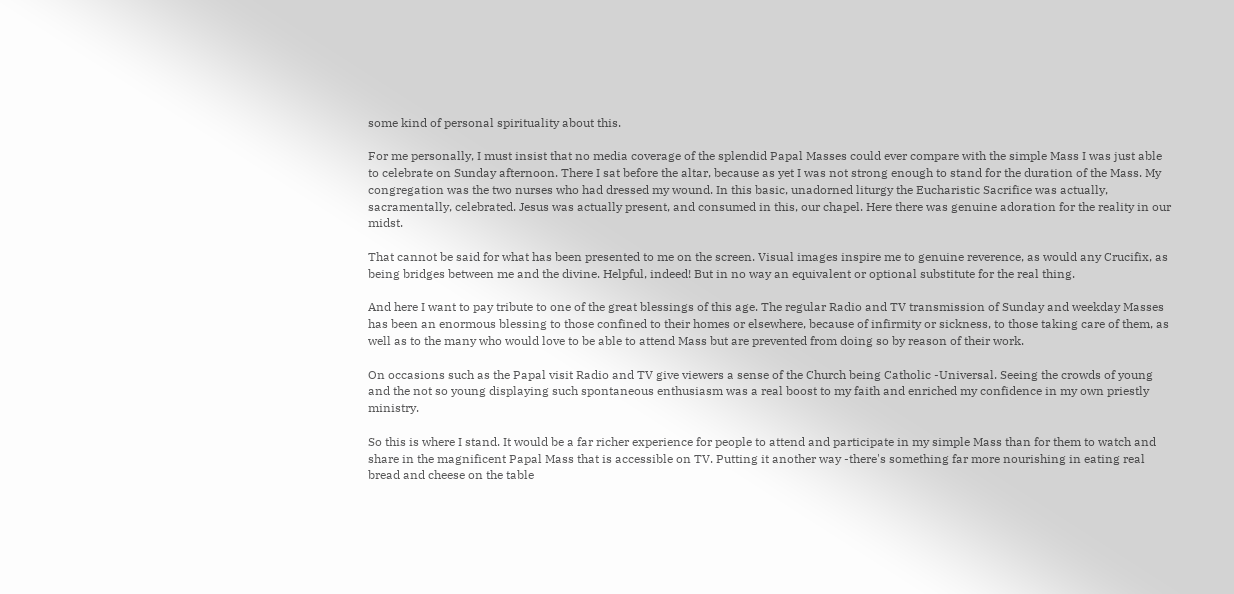some kind of personal spirituality about this.

For me personally, I must insist that no media coverage of the splendid Papal Masses could ever compare with the simple Mass I was just able to celebrate on Sunday afternoon. There I sat before the altar, because as yet I was not strong enough to stand for the duration of the Mass. My congregation was the two nurses who had dressed my wound. In this basic, unadorned liturgy the Eucharistic Sacrifice was actually, sacramentally, celebrated. Jesus was actually present, and consumed in this, our chapel. Here there was genuine adoration for the reality in our midst.

That cannot be said for what has been presented to me on the screen. Visual images inspire me to genuine reverence, as would any Crucifix, as being bridges between me and the divine. Helpful, indeed! But in no way an equivalent or optional substitute for the real thing.

And here I want to pay tribute to one of the great blessings of this age. The regular Radio and TV transmission of Sunday and weekday Masses has been an enormous blessing to those confined to their homes or elsewhere, because of infirmity or sickness, to those taking care of them, as well as to the many who would love to be able to attend Mass but are prevented from doing so by reason of their work.

On occasions such as the Papal visit Radio and TV give viewers a sense of the Church being Catholic -Universal. Seeing the crowds of young and the not so young displaying such spontaneous enthusiasm was a real boost to my faith and enriched my confidence in my own priestly ministry.

So this is where I stand. It would be a far richer experience for people to attend and participate in my simple Mass than for them to watch and share in the magnificent Papal Mass that is accessible on TV. Putting it another way -there's something far more nourishing in eating real bread and cheese on the table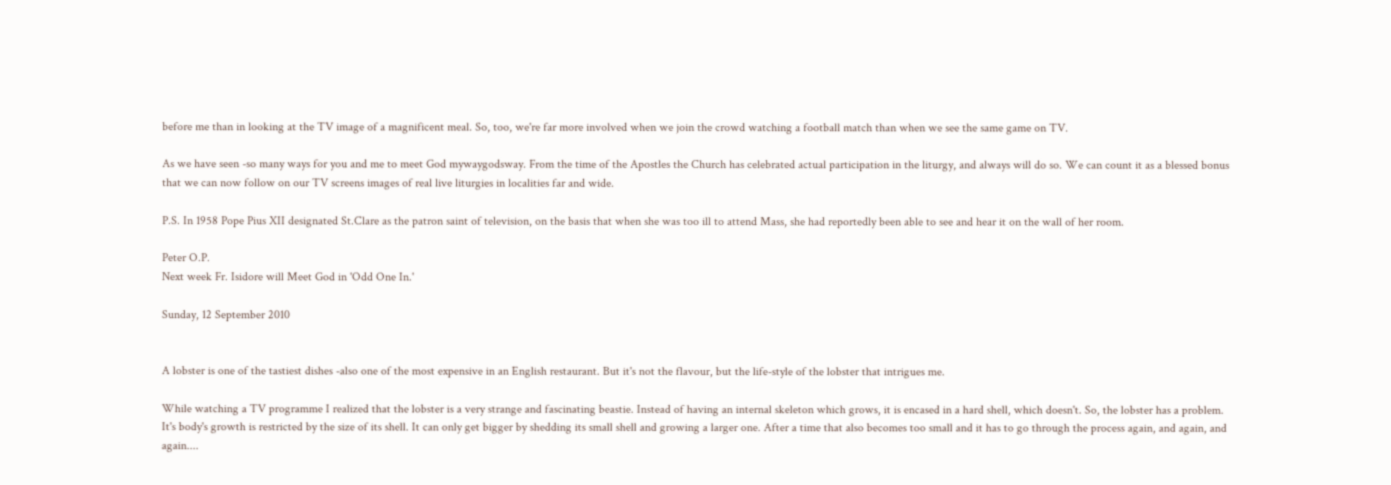before me than in looking at the TV image of a magnificent meal. So, too, we're far more involved when we join the crowd watching a football match than when we see the same game on TV.

As we have seen -so many ways for you and me to meet God mywaygodsway. From the time of the Apostles the Church has celebrated actual participation in the liturgy, and always will do so. We can count it as a blessed bonus that we can now follow on our TV screens images of real live liturgies in localities far and wide.

P.S. In 1958 Pope Pius XII designated St.Clare as the patron saint of television, on the basis that when she was too ill to attend Mass, she had reportedly been able to see and hear it on the wall of her room.

Peter O.P.
Next week Fr. Isidore will Meet God in 'Odd One In.'

Sunday, 12 September 2010


A lobster is one of the tastiest dishes -also one of the most expensive in an English restaurant. But it's not the flavour, but the life-style of the lobster that intrigues me.

While watching a TV programme I realized that the lobster is a very strange and fascinating beastie. Instead of having an internal skeleton which grows, it is encased in a hard shell, which doesn't. So, the lobster has a problem. It's body's growth is restricted by the size of its shell. It can only get bigger by shedding its small shell and growing a larger one. After a time that also becomes too small and it has to go through the process again, and again, and again....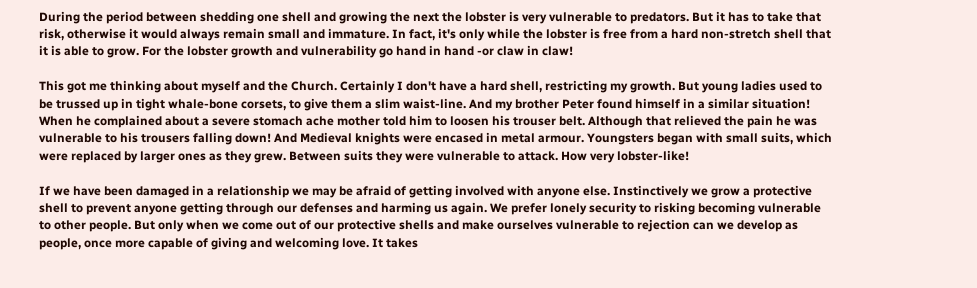During the period between shedding one shell and growing the next the lobster is very vulnerable to predators. But it has to take that risk, otherwise it would always remain small and immature. In fact, it's only while the lobster is free from a hard non-stretch shell that it is able to grow. For the lobster growth and vulnerability go hand in hand -or claw in claw!

This got me thinking about myself and the Church. Certainly I don't have a hard shell, restricting my growth. But young ladies used to be trussed up in tight whale-bone corsets, to give them a slim waist-line. And my brother Peter found himself in a similar situation! When he complained about a severe stomach ache mother told him to loosen his trouser belt. Although that relieved the pain he was vulnerable to his trousers falling down! And Medieval knights were encased in metal armour. Youngsters began with small suits, which were replaced by larger ones as they grew. Between suits they were vulnerable to attack. How very lobster-like!

If we have been damaged in a relationship we may be afraid of getting involved with anyone else. Instinctively we grow a protective shell to prevent anyone getting through our defenses and harming us again. We prefer lonely security to risking becoming vulnerable to other people. But only when we come out of our protective shells and make ourselves vulnerable to rejection can we develop as people, once more capable of giving and welcoming love. It takes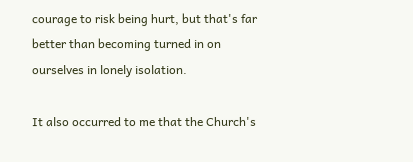courage to risk being hurt, but that's far better than becoming turned in on ourselves in lonely isolation.

It also occurred to me that the Church's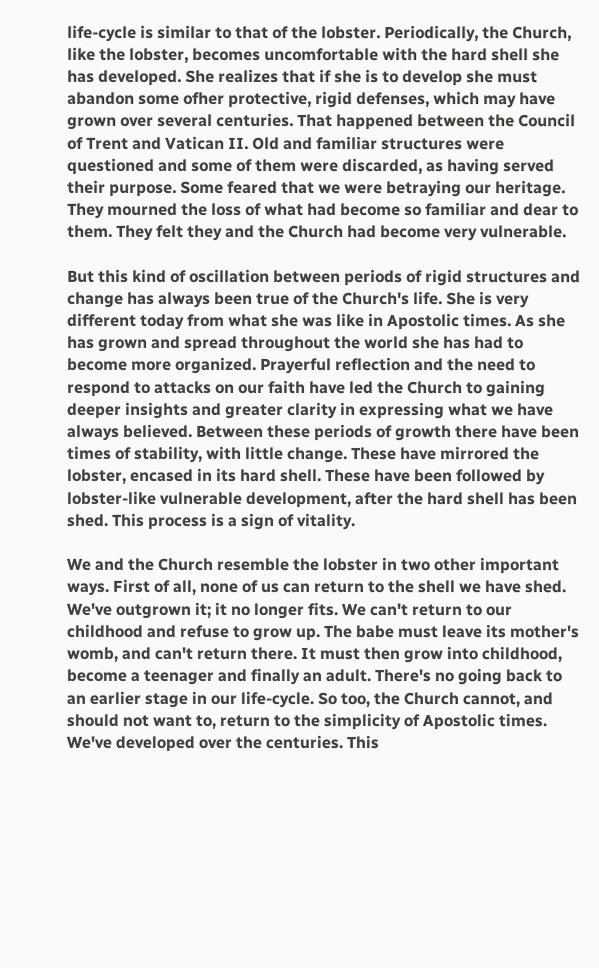life-cycle is similar to that of the lobster. Periodically, the Church, like the lobster, becomes uncomfortable with the hard shell she has developed. She realizes that if she is to develop she must abandon some ofher protective, rigid defenses, which may have grown over several centuries. That happened between the Council of Trent and Vatican II. Old and familiar structures were questioned and some of them were discarded, as having served their purpose. Some feared that we were betraying our heritage. They mourned the loss of what had become so familiar and dear to them. They felt they and the Church had become very vulnerable.

But this kind of oscillation between periods of rigid structures and change has always been true of the Church's life. She is very different today from what she was like in Apostolic times. As she has grown and spread throughout the world she has had to become more organized. Prayerful reflection and the need to respond to attacks on our faith have led the Church to gaining deeper insights and greater clarity in expressing what we have always believed. Between these periods of growth there have been times of stability, with little change. These have mirrored the lobster, encased in its hard shell. These have been followed by lobster-like vulnerable development, after the hard shell has been shed. This process is a sign of vitality.

We and the Church resemble the lobster in two other important ways. First of all, none of us can return to the shell we have shed. We've outgrown it; it no longer fits. We can't return to our childhood and refuse to grow up. The babe must leave its mother's womb, and can't return there. It must then grow into childhood, become a teenager and finally an adult. There's no going back to an earlier stage in our life-cycle. So too, the Church cannot, and should not want to, return to the simplicity of Apostolic times. We've developed over the centuries. This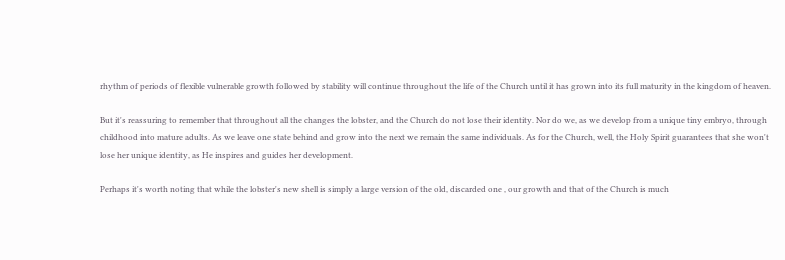rhythm of periods of flexible vulnerable growth followed by stability will continue throughout the life of the Church until it has grown into its full maturity in the kingdom of heaven.

But it's reassuring to remember that throughout all the changes the lobster, and the Church do not lose their identity. Nor do we, as we develop from a unique tiny embryo, through childhood into mature adults. As we leave one state behind and grow into the next we remain the same individuals. As for the Church, well, the Holy Spirit guarantees that she won't lose her unique identity, as He inspires and guides her development.

Perhaps it's worth noting that while the lobster's new shell is simply a large version of the old, discarded one , our growth and that of the Church is much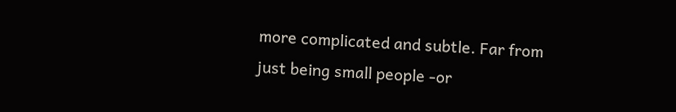more complicated and subtle. Far from just being small people -or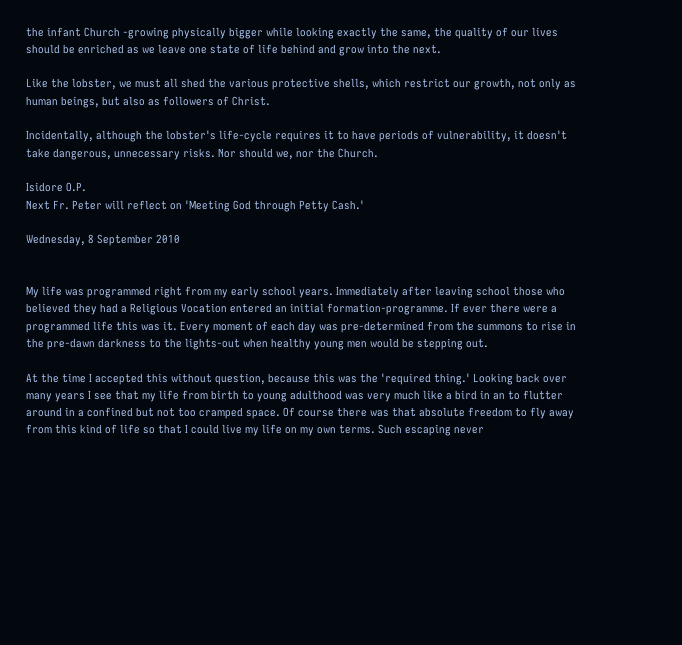the infant Church -growing physically bigger while looking exactly the same, the quality of our lives should be enriched as we leave one state of life behind and grow into the next.

Like the lobster, we must all shed the various protective shells, which restrict our growth, not only as human beings, but also as followers of Christ.

Incidentally, although the lobster's life-cycle requires it to have periods of vulnerability, it doesn't take dangerous, unnecessary risks. Nor should we, nor the Church.

Isidore O.P.
Next Fr. Peter will reflect on 'Meeting God through Petty Cash.'

Wednesday, 8 September 2010


My life was programmed right from my early school years. Immediately after leaving school those who believed they had a Religious Vocation entered an initial formation-programme. If ever there were a programmed life this was it. Every moment of each day was pre-determined from the summons to rise in the pre-dawn darkness to the lights-out when healthy young men would be stepping out.

At the time I accepted this without question, because this was the 'required thing.' Looking back over many years I see that my life from birth to young adulthood was very much like a bird in an to flutter around in a confined but not too cramped space. Of course there was that absolute freedom to fly away from this kind of life so that I could live my life on my own terms. Such escaping never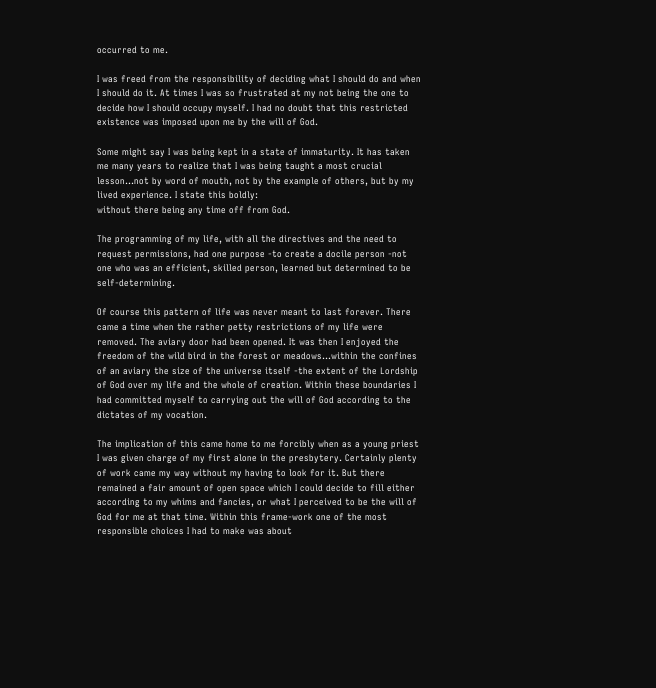occurred to me.

I was freed from the responsibility of deciding what I should do and when I should do it. At times I was so frustrated at my not being the one to decide how I should occupy myself. I had no doubt that this restricted existence was imposed upon me by the will of God.

Some might say I was being kept in a state of immaturity. It has taken me many years to realize that I was being taught a most crucial lesson...not by word of mouth, not by the example of others, but by my lived experience. I state this boldly:
without there being any time off from God.

The programming of my life, with all the directives and the need to request permissions, had one purpose -to create a docile person -not one who was an efficient, skilled person, learned but determined to be self-determining.

Of course this pattern of life was never meant to last forever. There came a time when the rather petty restrictions of my life were removed. The aviary door had been opened. It was then I enjoyed the freedom of the wild bird in the forest or meadows...within the confines of an aviary the size of the universe itself -the extent of the Lordship of God over my life and the whole of creation. Within these boundaries I had committed myself to carrying out the will of God according to the dictates of my vocation.

The implication of this came home to me forcibly when as a young priest I was given charge of my first alone in the presbytery. Certainly plenty of work came my way without my having to look for it. But there remained a fair amount of open space which I could decide to fill either according to my whims and fancies, or what I perceived to be the will of God for me at that time. Within this frame-work one of the most responsible choices I had to make was about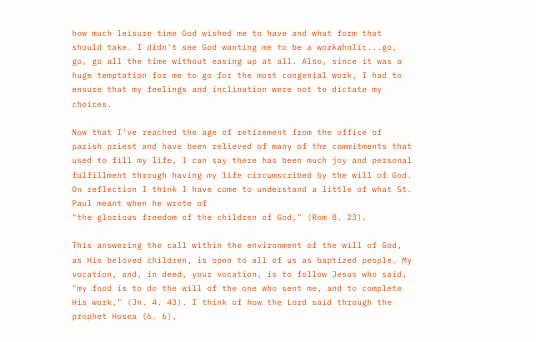how much leisure time God wished me to have and what form that should take. I didn't see God wanting me to be a workaholic...go, go, go all the time without easing up at all. Also, since it was a huge temptation for me to go for the most congenial work, I had to ensure that my feelings and inclination were not to dictate my choices.

Now that I've reached the age of retirement from the office of parish priest and have been relieved of many of the commitments that used to fill my life, I can say there has been much joy and personal fulfillment through having my life circumscribed by the will of God. On reflection I think I have come to understand a little of what St. Paul meant when he wrote of
"the glorious freedom of the children of God," (Rom 8. 23).

This answering the call within the environment of the will of God, as His beloved children, is open to all of us as baptized people. My vocation, and, in deed, your vocation, is to follow Jesus who said, "my food is to do the will of the one who sent me, and to complete His work," (Jn. 4. 43). I think of how the Lord said through the prophet Hosea (6. 6),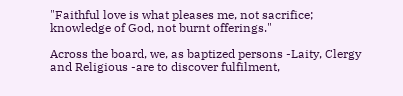"Faithful love is what pleases me, not sacrifice; knowledge of God, not burnt offerings."

Across the board, we, as baptized persons -Laity, Clergy and Religious -are to discover fulfilment,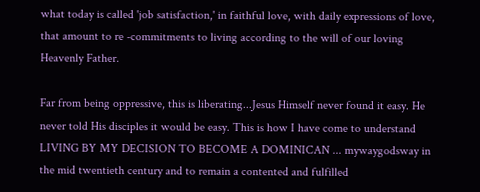what today is called 'job satisfaction,' in faithful love, with daily expressions of love, that amount to re -commitments to living according to the will of our loving Heavenly Father.

Far from being oppressive, this is liberating...Jesus Himself never found it easy. He never told His disciples it would be easy. This is how I have come to understand LIVING BY MY DECISION TO BECOME A DOMINICAN ... mywaygodsway in the mid twentieth century and to remain a contented and fulfilled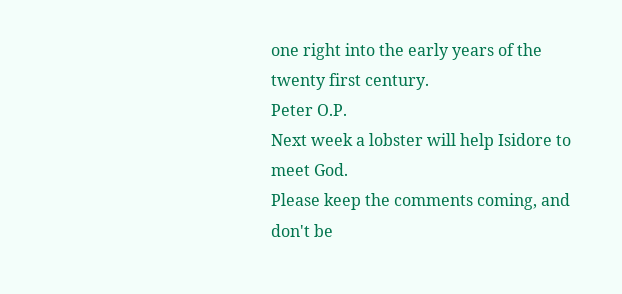one right into the early years of the twenty first century.
Peter O.P.
Next week a lobster will help Isidore to meet God.
Please keep the comments coming, and don't be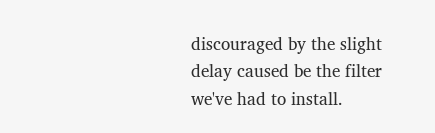discouraged by the slight delay caused be the filter we've had to install.